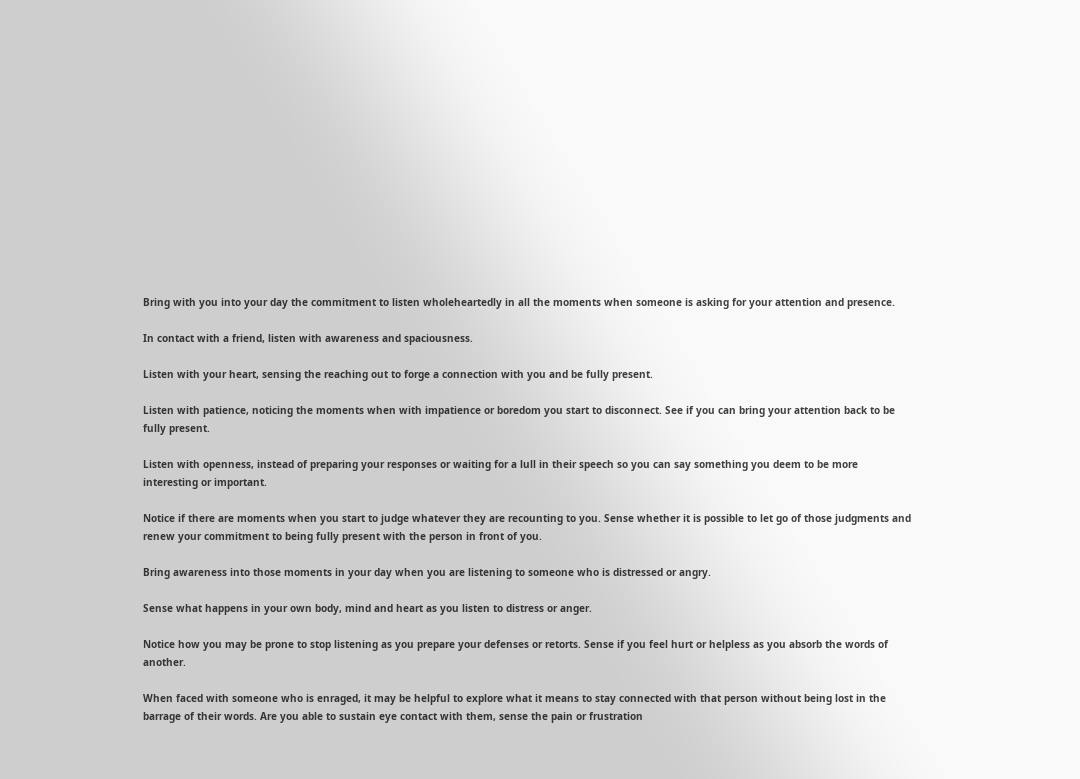Bring with you into your day the commitment to listen wholeheartedly in all the moments when someone is asking for your attention and presence.

In contact with a friend, listen with awareness and spaciousness.

Listen with your heart, sensing the reaching out to forge a connection with you and be fully present.

Listen with patience, noticing the moments when with impatience or boredom you start to disconnect. See if you can bring your attention back to be fully present.

Listen with openness, instead of preparing your responses or waiting for a lull in their speech so you can say something you deem to be more interesting or important.

Notice if there are moments when you start to judge whatever they are recounting to you. Sense whether it is possible to let go of those judgments and renew your commitment to being fully present with the person in front of you.

Bring awareness into those moments in your day when you are listening to someone who is distressed or angry.

Sense what happens in your own body, mind and heart as you listen to distress or anger.

Notice how you may be prone to stop listening as you prepare your defenses or retorts. Sense if you feel hurt or helpless as you absorb the words of another.

When faced with someone who is enraged, it may be helpful to explore what it means to stay connected with that person without being lost in the barrage of their words. Are you able to sustain eye contact with them, sense the pain or frustration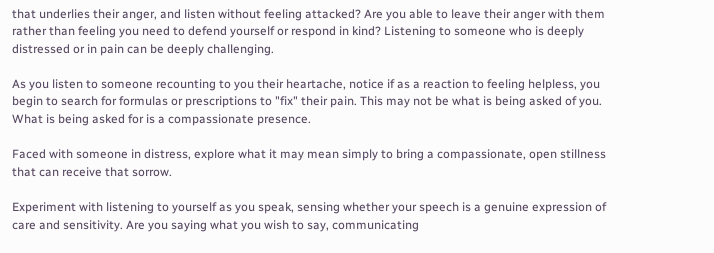that underlies their anger, and listen without feeling attacked? Are you able to leave their anger with them rather than feeling you need to defend yourself or respond in kind? Listening to someone who is deeply distressed or in pain can be deeply challenging.

As you listen to someone recounting to you their heartache, notice if as a reaction to feeling helpless, you begin to search for formulas or prescriptions to "fix" their pain. This may not be what is being asked of you. What is being asked for is a compassionate presence.

Faced with someone in distress, explore what it may mean simply to bring a compassionate, open stillness that can receive that sorrow.

Experiment with listening to yourself as you speak, sensing whether your speech is a genuine expression of care and sensitivity. Are you saying what you wish to say, communicating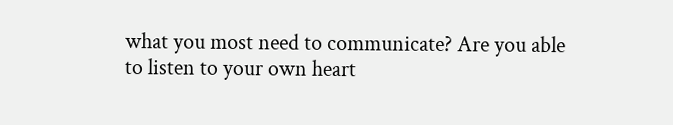what you most need to communicate? Are you able to listen to your own heart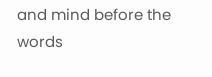and mind before the words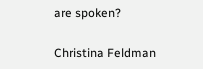are spoken?

Christina Feldman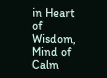in Heart of Wisdom, Mind of Calm